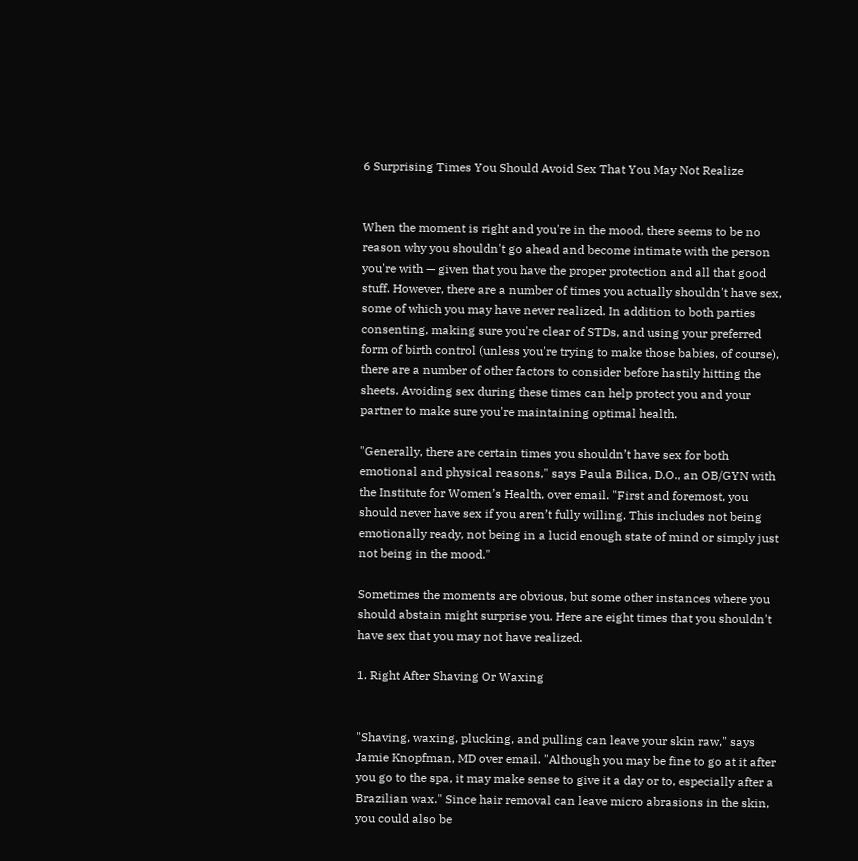6 Surprising Times You Should Avoid Sex That You May Not Realize


When the moment is right and you're in the mood, there seems to be no reason why you shouldn't go ahead and become intimate with the person you're with — given that you have the proper protection and all that good stuff. However, there are a number of times you actually shouldn't have sex, some of which you may have never realized. In addition to both parties consenting, making sure you're clear of STDs, and using your preferred form of birth control (unless you're trying to make those babies, of course), there are a number of other factors to consider before hastily hitting the sheets. Avoiding sex during these times can help protect you and your partner to make sure you're maintaining optimal health.

"Generally, there are certain times you shouldn’t have sex for both emotional and physical reasons," says Paula Bilica, D.O., an OB/GYN with the Institute for Women’s Health, over email. "First and foremost, you should never have sex if you aren’t fully willing. This includes not being emotionally ready, not being in a lucid enough state of mind or simply just not being in the mood."

Sometimes the moments are obvious, but some other instances where you should abstain might surprise you. Here are eight times that you shouldn't have sex that you may not have realized.

1. Right After Shaving Or Waxing


"Shaving, waxing, plucking, and pulling can leave your skin raw," says Jamie Knopfman, MD over email. "Although you may be fine to go at it after you go to the spa, it may make sense to give it a day or to, especially after a Brazilian wax." Since hair removal can leave micro abrasions in the skin, you could also be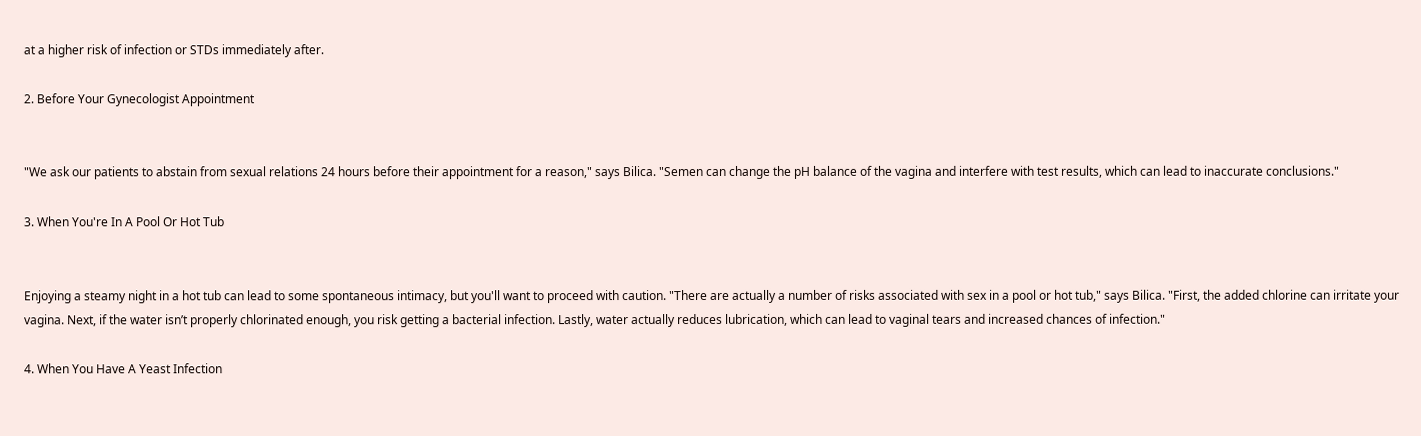at a higher risk of infection or STDs immediately after.

2. Before Your Gynecologist Appointment


"We ask our patients to abstain from sexual relations 24 hours before their appointment for a reason," says Bilica. "Semen can change the pH balance of the vagina and interfere with test results, which can lead to inaccurate conclusions."

3. When You're In A Pool Or Hot Tub


Enjoying a steamy night in a hot tub can lead to some spontaneous intimacy, but you'll want to proceed with caution. "There are actually a number of risks associated with sex in a pool or hot tub," says Bilica. "First, the added chlorine can irritate your vagina. Next, if the water isn’t properly chlorinated enough, you risk getting a bacterial infection. Lastly, water actually reduces lubrication, which can lead to vaginal tears and increased chances of infection."

4. When You Have A Yeast Infection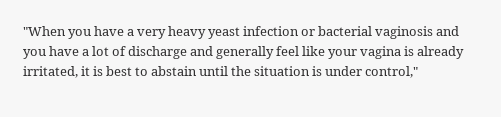"When you have a very heavy yeast infection or bacterial vaginosis and you have a lot of discharge and generally feel like your vagina is already irritated, it is best to abstain until the situation is under control,"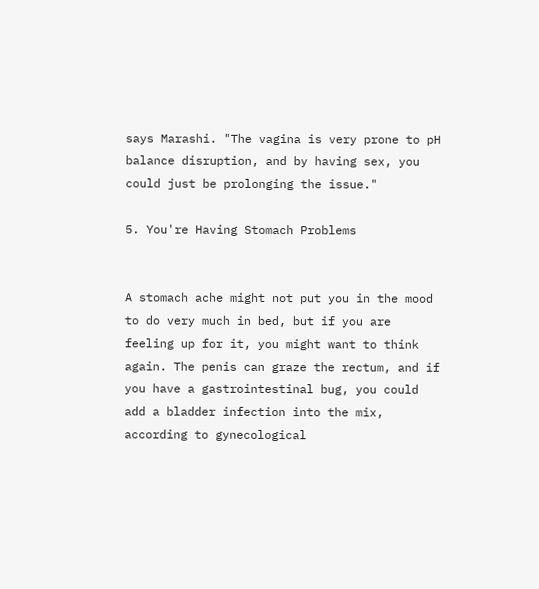says Marashi. "The vagina is very prone to pH balance disruption, and by having sex, you could just be prolonging the issue."

5. You're Having Stomach Problems


A stomach ache might not put you in the mood to do very much in bed, but if you are feeling up for it, you might want to think again. The penis can graze the rectum, and if you have a gastrointestinal bug, you could add a bladder infection into the mix, according to gynecological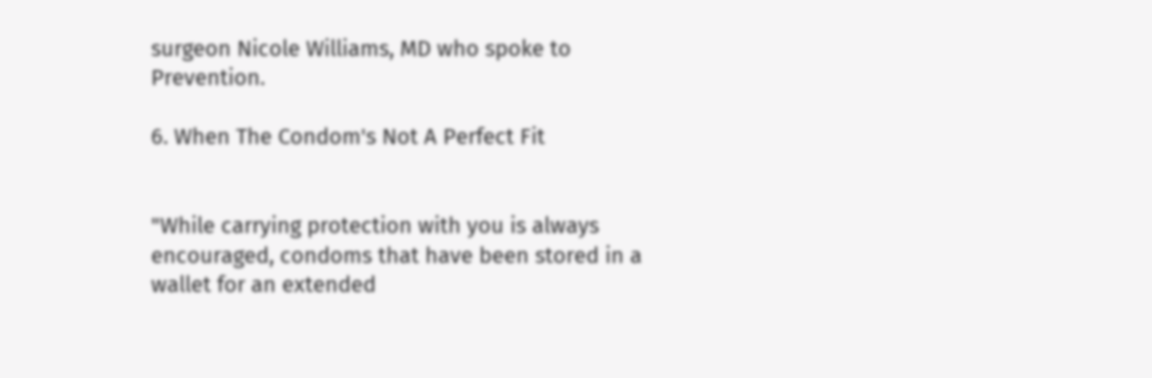surgeon Nicole Williams, MD who spoke to Prevention.

6. When The Condom's Not A Perfect Fit


"While carrying protection with you is always encouraged, condoms that have been stored in a wallet for an extended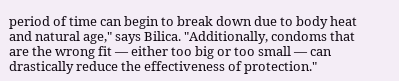period of time can begin to break down due to body heat and natural age," says Bilica. "Additionally, condoms that are the wrong fit — either too big or too small — can drastically reduce the effectiveness of protection."